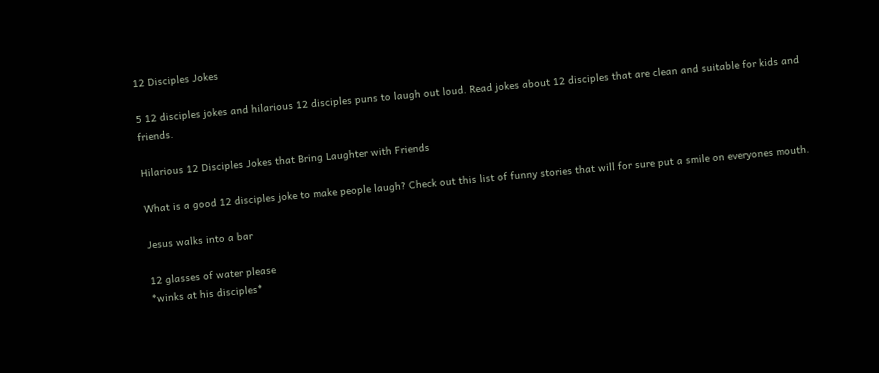12 Disciples Jokes

5 12 disciples jokes and hilarious 12 disciples puns to laugh out loud. Read jokes about 12 disciples that are clean and suitable for kids and friends.

Hilarious 12 Disciples Jokes that Bring Laughter with Friends

What is a good 12 disciples joke to make people laugh? Check out this list of funny stories that will for sure put a smile on everyones mouth.

Jesus walks into a bar

12 glasses of water please
*winks at his disciples*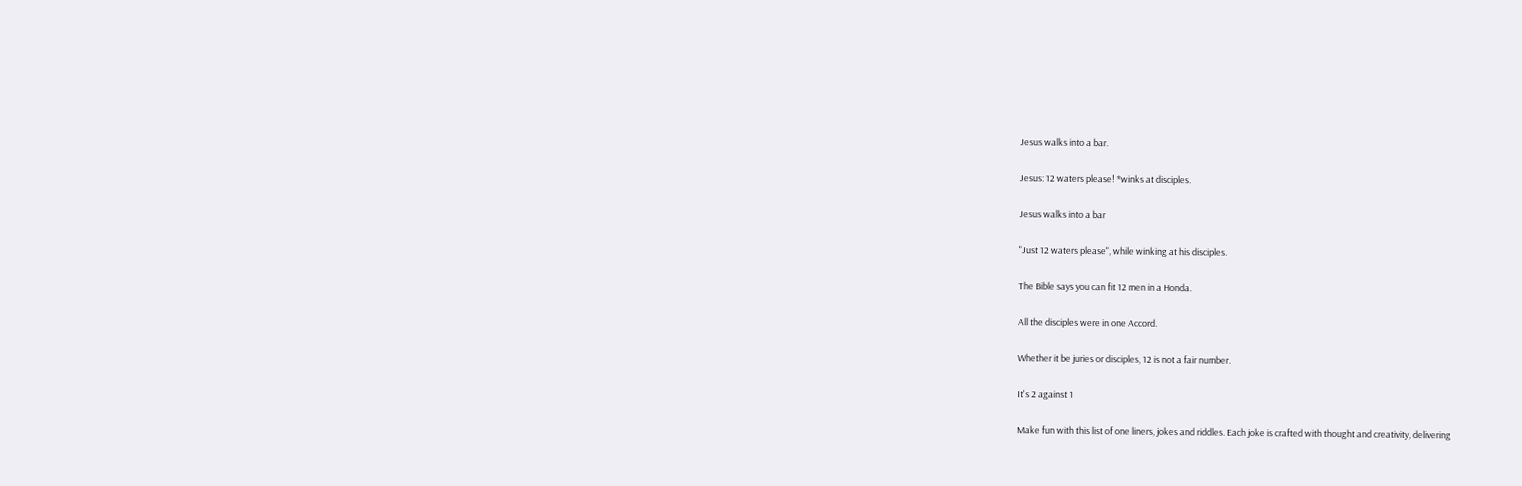Jesus walks into a bar.

Jesus: 12 waters please! *winks at disciples.

Jesus walks into a bar

"Just 12 waters please", while winking at his disciples.

The Bible says you can fit 12 men in a Honda.

All the disciples were in one Accord.

Whether it be juries or disciples, 12 is not a fair number.

It's 2 against 1

Make fun with this list of one liners, jokes and riddles. Each joke is crafted with thought and creativity, delivering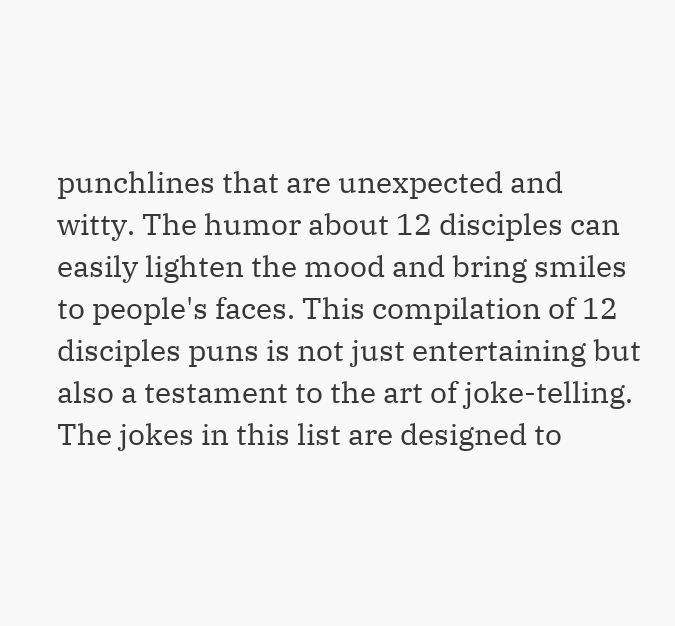punchlines that are unexpected and witty. The humor about 12 disciples can easily lighten the mood and bring smiles to people's faces. This compilation of 12 disciples puns is not just entertaining but also a testament to the art of joke-telling. The jokes in this list are designed to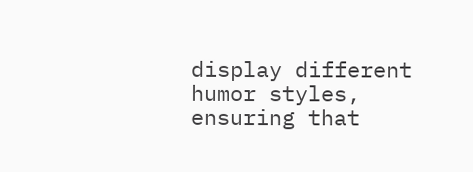display different humor styles, ensuring that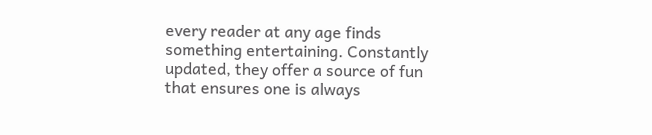every reader at any age finds something entertaining. Constantly updated, they offer a source of fun that ensures one is always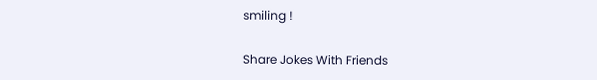smiling !

Share Jokes With Friends